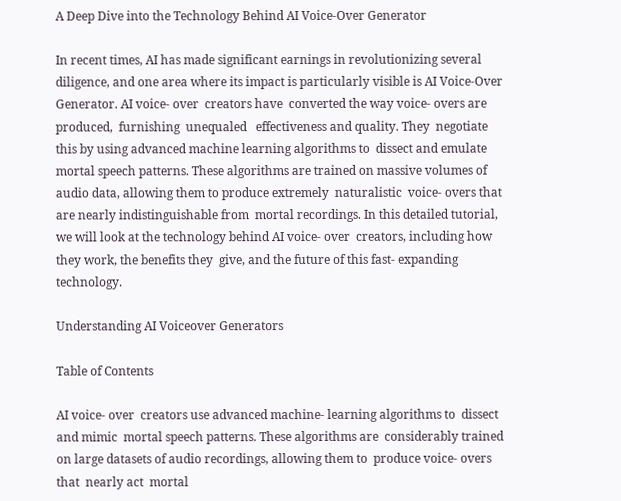A Deep Dive into the Technology Behind AI Voice-Over Generator

In recent times, AI has made significant earnings in revolutionizing several  diligence, and one area where its impact is particularly visible is AI Voice-Over Generator. AI voice- over  creators have  converted the way voice- overs are produced,  furnishing  unequaled   effectiveness and quality. They  negotiate this by using advanced machine learning algorithms to  dissect and emulate  mortal speech patterns. These algorithms are trained on massive volumes of audio data, allowing them to produce extremely  naturalistic  voice- overs that are nearly indistinguishable from  mortal recordings. In this detailed tutorial, we will look at the technology behind AI voice- over  creators, including how they work, the benefits they  give, and the future of this fast- expanding technology.

Understanding AI Voiceover Generators

Table of Contents

AI voice- over  creators use advanced machine- learning algorithms to  dissect and mimic  mortal speech patterns. These algorithms are  considerably trained on large datasets of audio recordings, allowing them to  produce voice- overs that  nearly act  mortal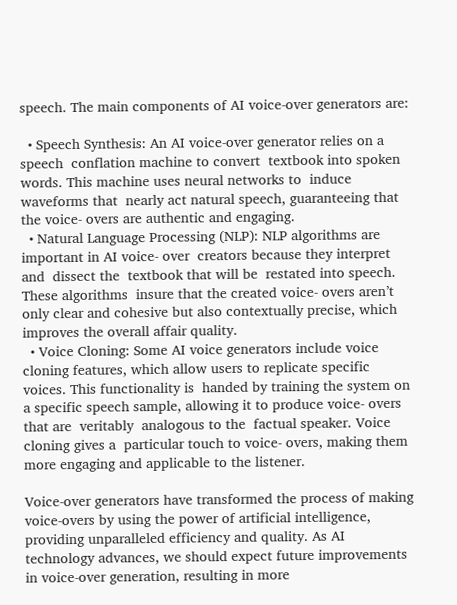speech. The main components of AI voice-over generators are:

  • Speech Synthesis: An AI voice-over generator relies on a speech  conflation machine to convert  textbook into spoken words. This machine uses neural networks to  induce waveforms that  nearly act natural speech, guaranteeing that the voice- overs are authentic and engaging.
  • Natural Language Processing (NLP): NLP algorithms are important in AI voice- over  creators because they interpret and  dissect the  textbook that will be  restated into speech. These algorithms  insure that the created voice- overs aren’t only clear and cohesive but also contextually precise, which improves the overall affair quality.
  • Voice Cloning: Some AI voice generators include voice cloning features, which allow users to replicate specific voices. This functionality is  handed by training the system on a specific speech sample, allowing it to produce voice- overs that are  veritably  analogous to the  factual speaker. Voice cloning gives a  particular touch to voice- overs, making them more engaging and applicable to the listener.

Voice-over generators have transformed the process of making voice-overs by using the power of artificial intelligence, providing unparalleled efficiency and quality. As AI technology advances, we should expect future improvements in voice-over generation, resulting in more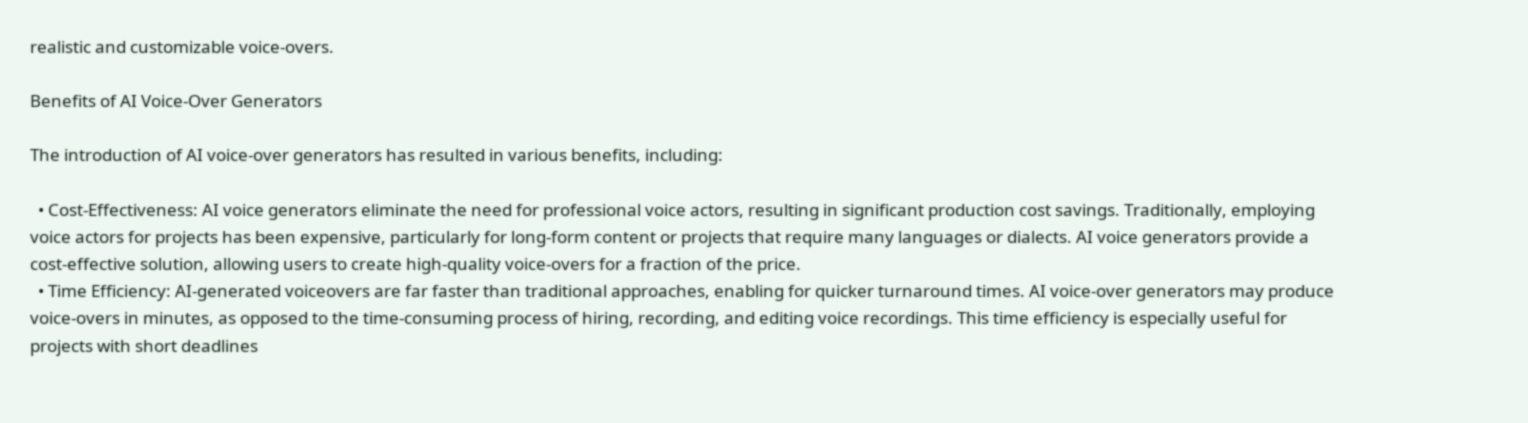realistic and customizable voice-overs.

Benefits of AI Voice-Over Generators

The introduction of AI voice-over generators has resulted in various benefits, including:

  • Cost-Effectiveness: AI voice generators eliminate the need for professional voice actors, resulting in significant production cost savings. Traditionally, employing voice actors for projects has been expensive, particularly for long-form content or projects that require many languages or dialects. AI voice generators provide a cost-effective solution, allowing users to create high-quality voice-overs for a fraction of the price.
  • Time Efficiency: AI-generated voiceovers are far faster than traditional approaches, enabling for quicker turnaround times. AI voice-over generators may produce voice-overs in minutes, as opposed to the time-consuming process of hiring, recording, and editing voice recordings. This time efficiency is especially useful for projects with short deadlines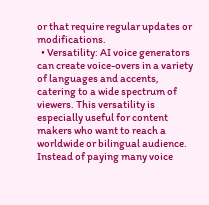or that require regular updates or modifications.
  • Versatility: AI voice generators can create voice-overs in a variety of languages and accents, catering to a wide spectrum of viewers. This versatility is especially useful for content makers who want to reach a worldwide or bilingual audience. Instead of paying many voice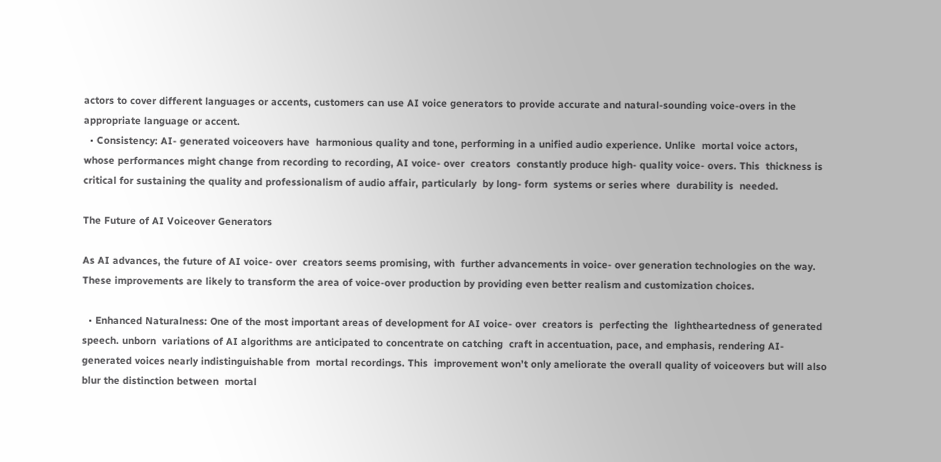actors to cover different languages or accents, customers can use AI voice generators to provide accurate and natural-sounding voice-overs in the appropriate language or accent.
  • Consistency: AI- generated voiceovers have  harmonious quality and tone, performing in a unified audio experience. Unlike  mortal voice actors, whose performances might change from recording to recording, AI voice- over  creators  constantly produce high- quality voice- overs. This  thickness is critical for sustaining the quality and professionalism of audio affair, particularly  by long- form  systems or series where  durability is  needed.

The Future of AI Voiceover Generators

As AI advances, the future of AI voice- over  creators seems promising, with  further advancements in voice- over generation technologies on the way. These improvements are likely to transform the area of voice-over production by providing even better realism and customization choices.

  • Enhanced Naturalness: One of the most important areas of development for AI voice- over  creators is  perfecting the  lightheartedness of generated speech. unborn  variations of AI algorithms are anticipated to concentrate on catching  craft in accentuation, pace, and emphasis, rendering AI- generated voices nearly indistinguishable from  mortal recordings. This  improvement won’t only ameliorate the overall quality of voiceovers but will also blur the distinction between  mortal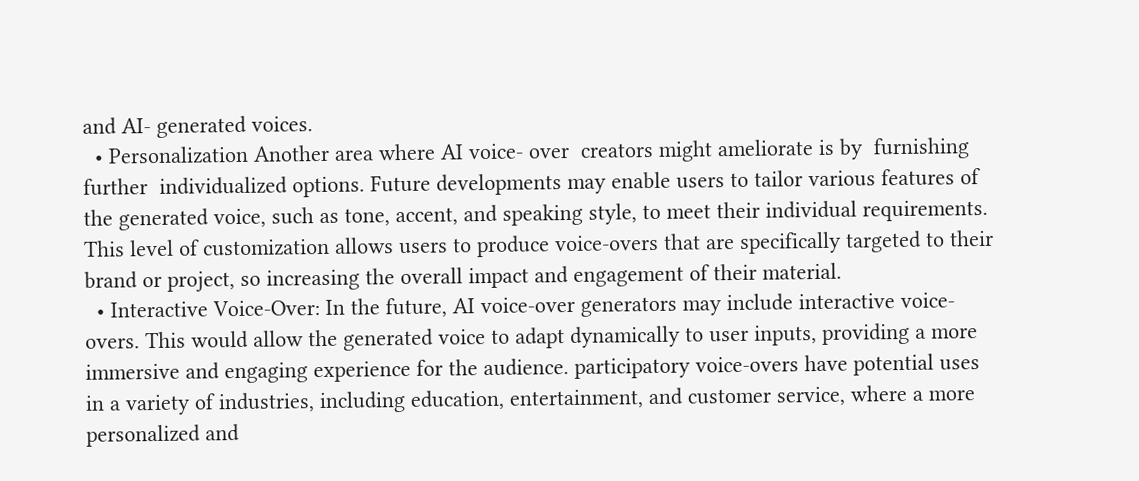and AI- generated voices.
  • Personalization Another area where AI voice- over  creators might ameliorate is by  furnishing  further  individualized options. Future developments may enable users to tailor various features of the generated voice, such as tone, accent, and speaking style, to meet their individual requirements. This level of customization allows users to produce voice-overs that are specifically targeted to their brand or project, so increasing the overall impact and engagement of their material.
  • Interactive Voice-Over: In the future, AI voice-over generators may include interactive voice-overs. This would allow the generated voice to adapt dynamically to user inputs, providing a more immersive and engaging experience for the audience. participatory voice-overs have potential uses in a variety of industries, including education, entertainment, and customer service, where a more personalized and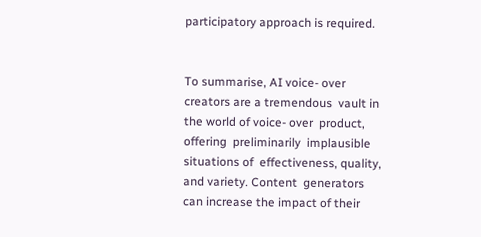participatory approach is required.


To summarise, AI voice- over  creators are a tremendous  vault in the world of voice- over  product, offering  preliminarily  implausible  situations of  effectiveness, quality, and variety. Content  generators can increase the impact of their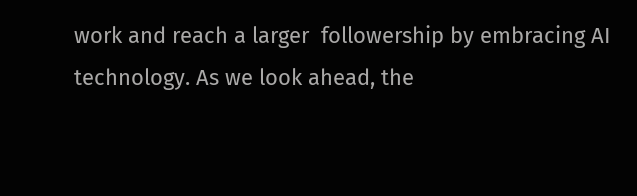work and reach a larger  followership by embracing AI technology. As we look ahead, the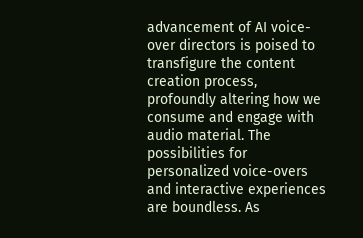advancement of AI voice- over directors is poised to  transfigure the content creation process, profoundly altering how we consume and engage with audio material. The possibilities for personalized voice-overs and interactive experiences are boundless. As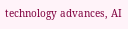technology advances, AI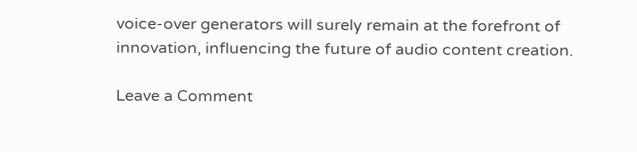voice-over generators will surely remain at the forefront of innovation, influencing the future of audio content creation.

Leave a Comment